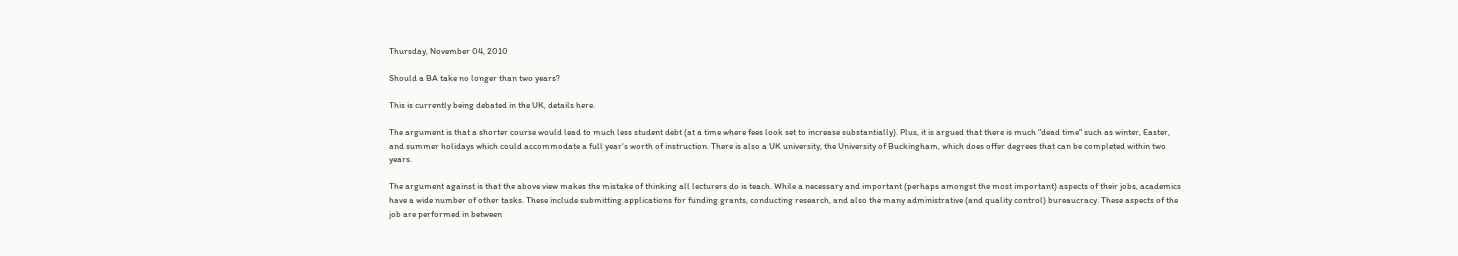Thursday, November 04, 2010

Should a BA take no longer than two years?

This is currently being debated in the UK, details here.

The argument is that a shorter course would lead to much less student debt (at a time where fees look set to increase substantially). Plus, it is argued that there is much "dead time" such as winter, Easter, and summer holidays which could accommodate a full year's worth of instruction. There is also a UK university, the University of Buckingham, which does offer degrees that can be completed within two years.

The argument against is that the above view makes the mistake of thinking all lecturers do is teach. While a necessary and important (perhaps amongst the most important) aspects of their jobs, academics have a wide number of other tasks. These include submitting applications for funding grants, conducting research, and also the many administrative (and quality control) bureaucracy. These aspects of the job are performed in between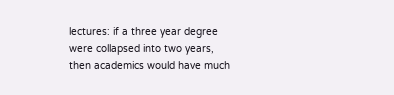lectures: if a three year degree were collapsed into two years, then academics would have much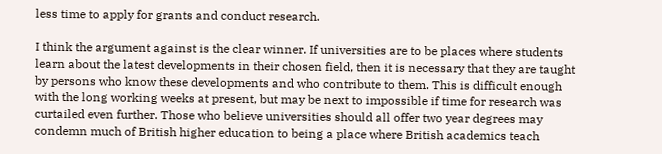less time to apply for grants and conduct research.

I think the argument against is the clear winner. If universities are to be places where students learn about the latest developments in their chosen field, then it is necessary that they are taught by persons who know these developments and who contribute to them. This is difficult enough with the long working weeks at present, but may be next to impossible if time for research was curtailed even further. Those who believe universities should all offer two year degrees may condemn much of British higher education to being a place where British academics teach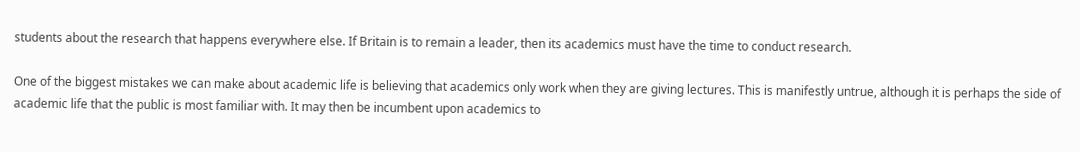students about the research that happens everywhere else. If Britain is to remain a leader, then its academics must have the time to conduct research.

One of the biggest mistakes we can make about academic life is believing that academics only work when they are giving lectures. This is manifestly untrue, although it is perhaps the side of academic life that the public is most familiar with. It may then be incumbent upon academics to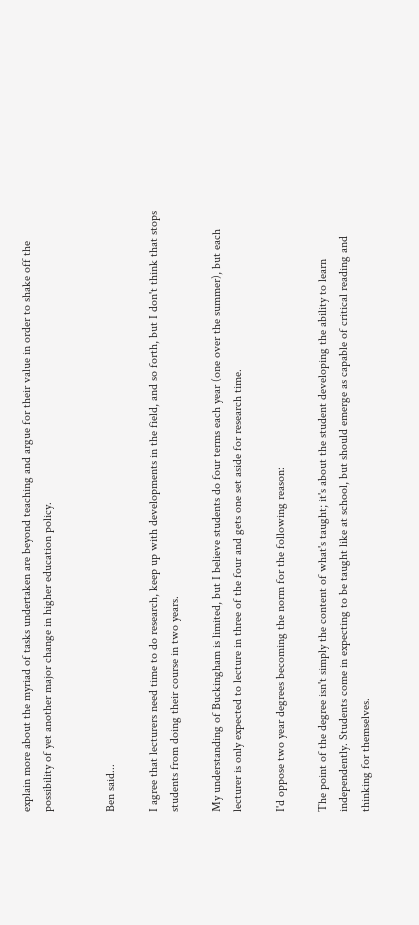explain more about the myriad of tasks undertaken are beyond teaching and argue for their value in order to shake off the possibility of yet another major change in higher education policy.


Ben said...

I agree that lecturers need time to do research, keep up with developments in the field, and so forth, but I don't think that stops students from doing their course in two years.

My understanding of Buckingham is limited, but I believe students do four terms each year (one over the summer), but each lecturer is only expected to lecture in three of the four and gets one set aside for research time.

I'd oppose two year degrees becoming the norm for the following reason:

The point of the degree isn't simply the content of what's taught; it's about the student developing the ability to learn independently. Students come in expecting to be taught like at school, but should emerge as capable of critical reading and thinking for themselves.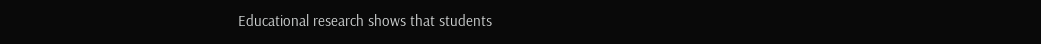Educational research shows that students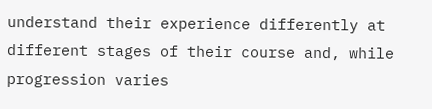understand their experience differently at different stages of their course and, while progression varies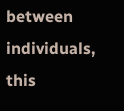between individuals, this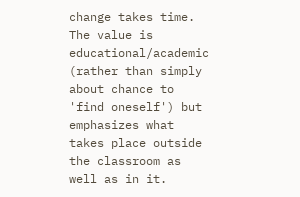change takes time. The value is educational/academic (rather than simply about chance to 'find oneself') but emphasizes what takes place outside the classroom as well as in it.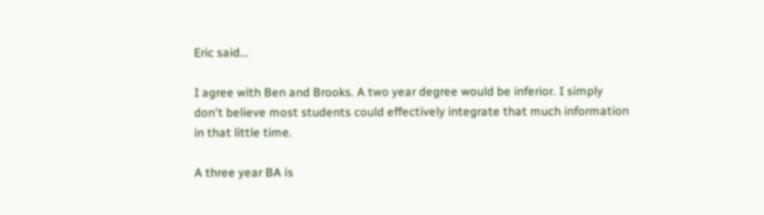Eric said...

I agree with Ben and Brooks. A two year degree would be inferior. I simply don't believe most students could effectively integrate that much information in that little time.

A three year BA is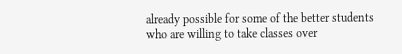already possible for some of the better students who are willing to take classes over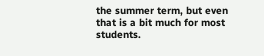the summer term, but even that is a bit much for most students.